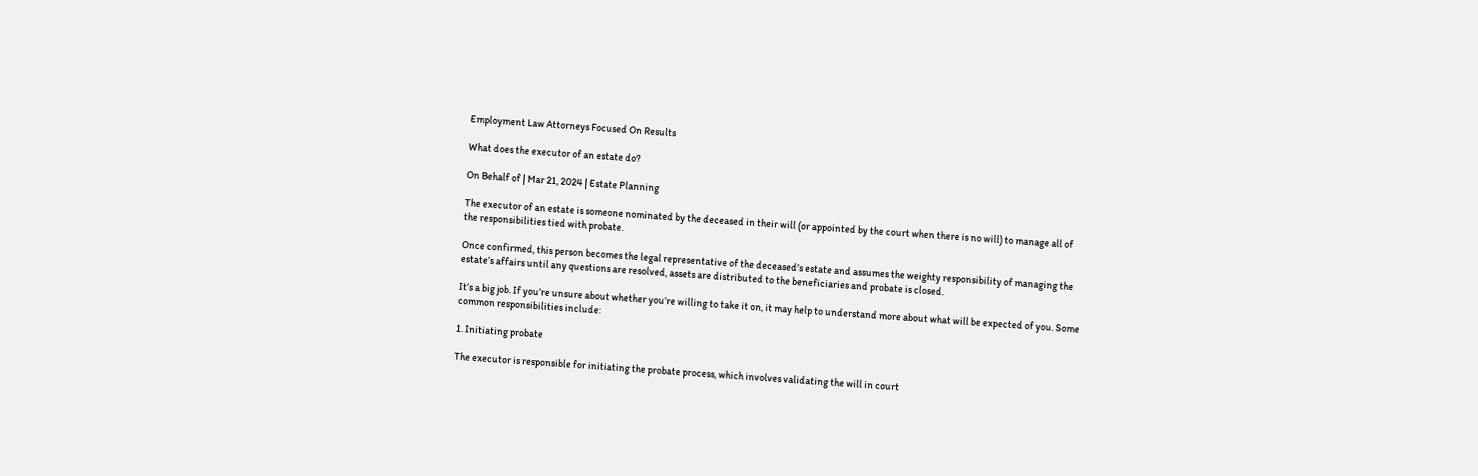Employment Law Attorneys Focused On Results

What does the executor of an estate do?

On Behalf of | Mar 21, 2024 | Estate Planning

The executor of an estate is someone nominated by the deceased in their will (or appointed by the court when there is no will) to manage all of the responsibilities tied with probate.

Once confirmed, this person becomes the legal representative of the deceased’s estate and assumes the weighty responsibility of managing the estate’s affairs until any questions are resolved, assets are distributed to the beneficiaries and probate is closed.

It’s a big job. If you’re unsure about whether you’re willing to take it on, it may help to understand more about what will be expected of you. Some common responsibilities include:

1. Initiating probate

The executor is responsible for initiating the probate process, which involves validating the will in court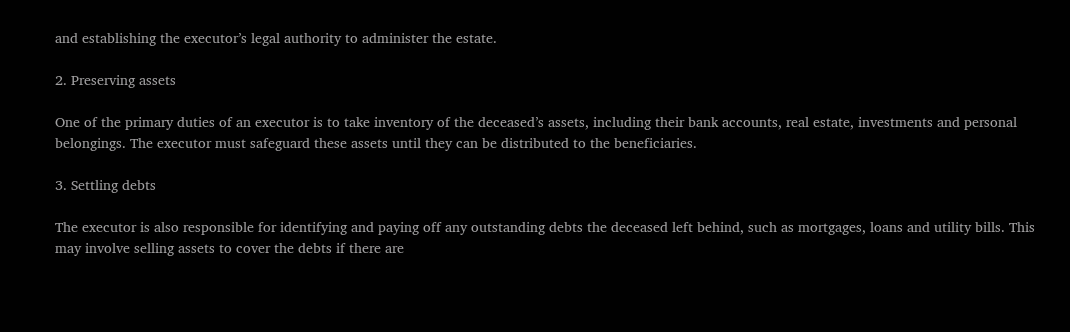and establishing the executor’s legal authority to administer the estate.

2. Preserving assets

One of the primary duties of an executor is to take inventory of the deceased’s assets, including their bank accounts, real estate, investments and personal belongings. The executor must safeguard these assets until they can be distributed to the beneficiaries.

3. Settling debts

The executor is also responsible for identifying and paying off any outstanding debts the deceased left behind, such as mortgages, loans and utility bills. This may involve selling assets to cover the debts if there are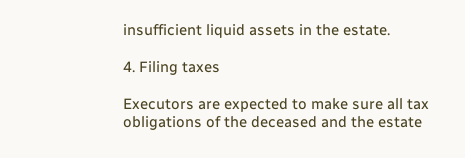insufficient liquid assets in the estate.

4. Filing taxes

Executors are expected to make sure all tax obligations of the deceased and the estate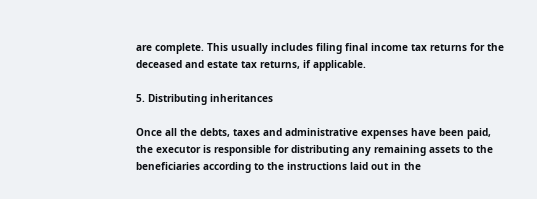are complete. This usually includes filing final income tax returns for the deceased and estate tax returns, if applicable.

5. Distributing inheritances

Once all the debts, taxes and administrative expenses have been paid, the executor is responsible for distributing any remaining assets to the beneficiaries according to the instructions laid out in the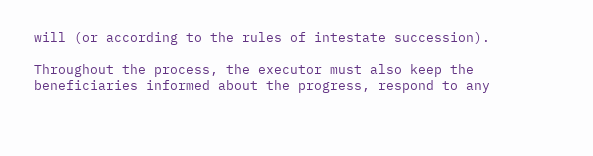will (or according to the rules of intestate succession).

Throughout the process, the executor must also keep the beneficiaries informed about the progress, respond to any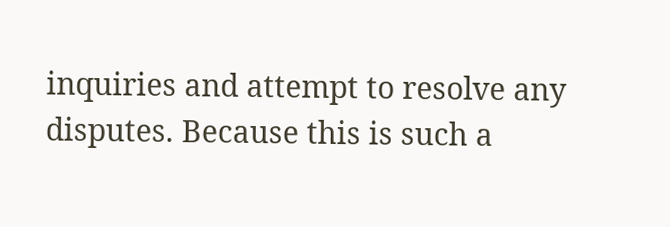inquiries and attempt to resolve any disputes. Because this is such a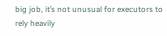big job, it’s not unusual for executors to rely heavily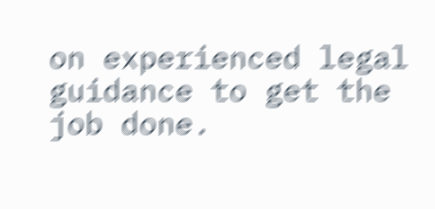on experienced legal guidance to get the job done.